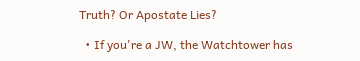Truth? Or Apostate Lies?

  • If you're a JW, the Watchtower has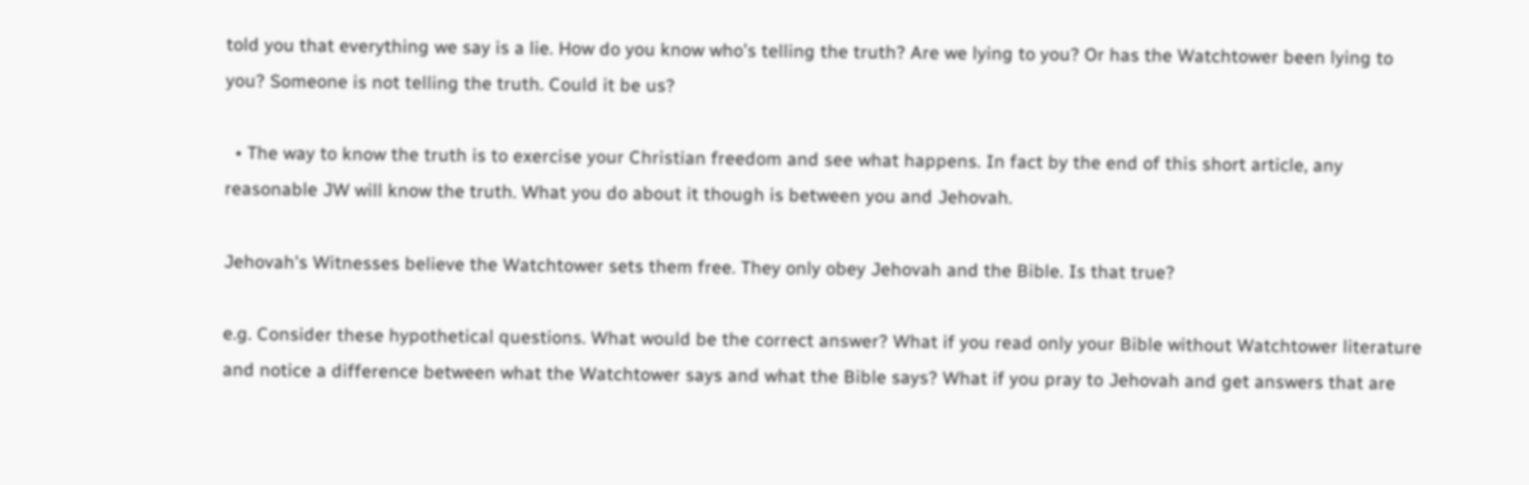told you that everything we say is a lie. How do you know who's telling the truth? Are we lying to you? Or has the Watchtower been lying to you? Someone is not telling the truth. Could it be us?

  • The way to know the truth is to exercise your Christian freedom and see what happens. In fact by the end of this short article, any reasonable JW will know the truth. What you do about it though is between you and Jehovah.

Jehovah's Witnesses believe the Watchtower sets them free. They only obey Jehovah and the Bible. Is that true?

e.g. Consider these hypothetical questions. What would be the correct answer? What if you read only your Bible without Watchtower literature and notice a difference between what the Watchtower says and what the Bible says? What if you pray to Jehovah and get answers that are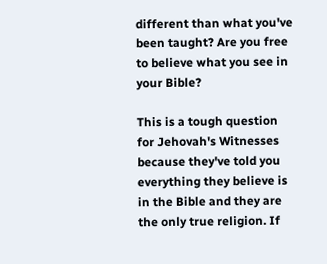different than what you've been taught? Are you free to believe what you see in your Bible?

This is a tough question for Jehovah's Witnesses because they've told you everything they believe is in the Bible and they are the only true religion. If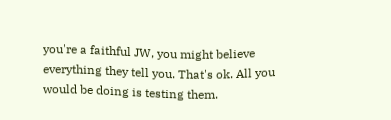you're a faithful JW, you might believe everything they tell you. That's ok. All you would be doing is testing them.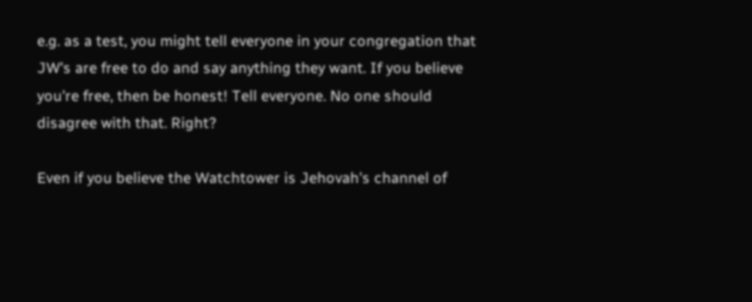e.g. as a test, you might tell everyone in your congregation that JW's are free to do and say anything they want. If you believe you're free, then be honest! Tell everyone. No one should disagree with that. Right?

Even if you believe the Watchtower is Jehovah's channel of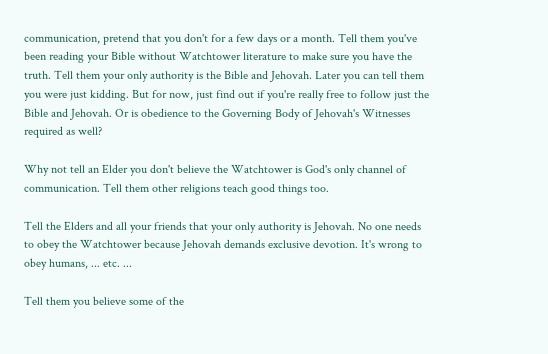communication, pretend that you don't for a few days or a month. Tell them you've been reading your Bible without Watchtower literature to make sure you have the truth. Tell them your only authority is the Bible and Jehovah. Later you can tell them you were just kidding. But for now, just find out if you're really free to follow just the Bible and Jehovah. Or is obedience to the Governing Body of Jehovah's Witnesses required as well?

Why not tell an Elder you don't believe the Watchtower is God's only channel of communication. Tell them other religions teach good things too.

Tell the Elders and all your friends that your only authority is Jehovah. No one needs to obey the Watchtower because Jehovah demands exclusive devotion. It's wrong to obey humans, ... etc. ...

Tell them you believe some of the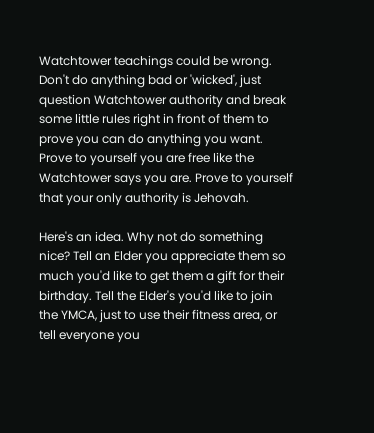Watchtower teachings could be wrong. Don't do anything bad or 'wicked', just question Watchtower authority and break some little rules right in front of them to prove you can do anything you want. Prove to yourself you are free like the Watchtower says you are. Prove to yourself that your only authority is Jehovah.

Here's an idea. Why not do something nice? Tell an Elder you appreciate them so much you'd like to get them a gift for their birthday. Tell the Elder's you'd like to join the YMCA, just to use their fitness area, or tell everyone you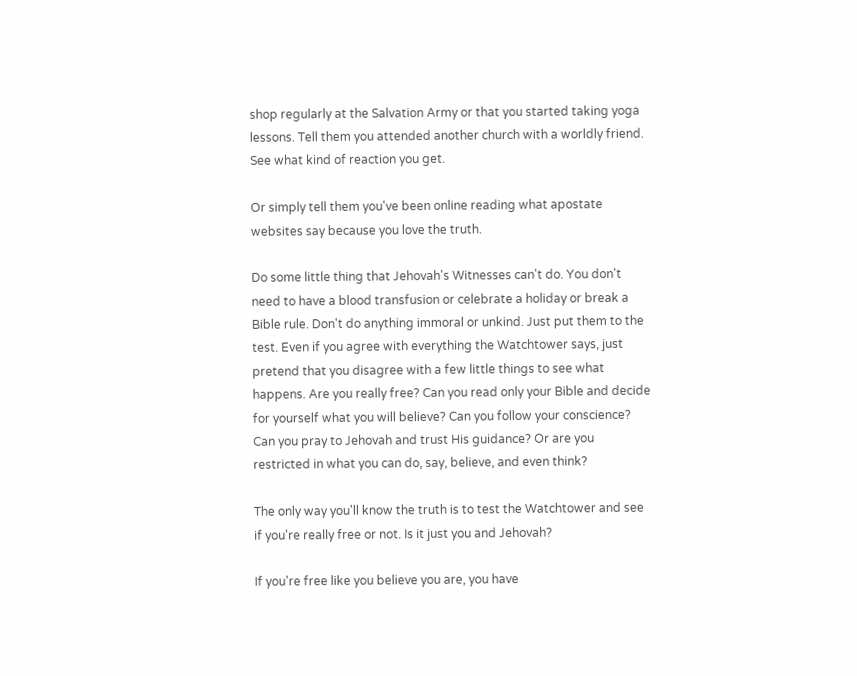shop regularly at the Salvation Army or that you started taking yoga lessons. Tell them you attended another church with a worldly friend. See what kind of reaction you get.

Or simply tell them you've been online reading what apostate websites say because you love the truth.

Do some little thing that Jehovah's Witnesses can't do. You don't need to have a blood transfusion or celebrate a holiday or break a Bible rule. Don't do anything immoral or unkind. Just put them to the test. Even if you agree with everything the Watchtower says, just pretend that you disagree with a few little things to see what happens. Are you really free? Can you read only your Bible and decide for yourself what you will believe? Can you follow your conscience? Can you pray to Jehovah and trust His guidance? Or are you restricted in what you can do, say, believe, and even think?

The only way you'll know the truth is to test the Watchtower and see if you're really free or not. Is it just you and Jehovah?

If you're free like you believe you are, you have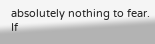absolutely nothing to fear. If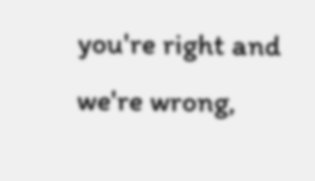you're right and we're wrong,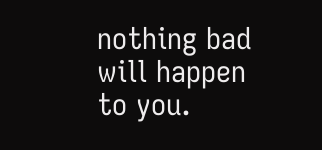nothing bad will happen to you.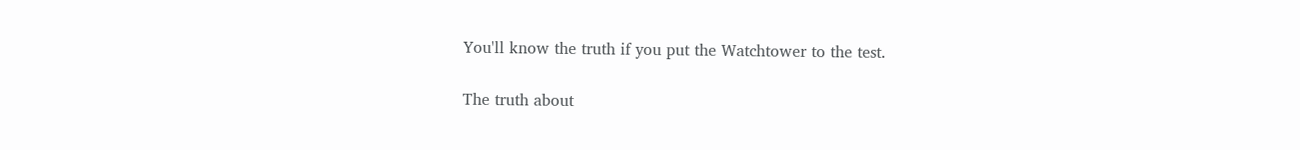You'll know the truth if you put the Watchtower to the test.

The truth about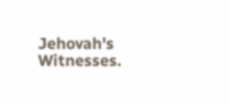Jehovah's Witnesses.